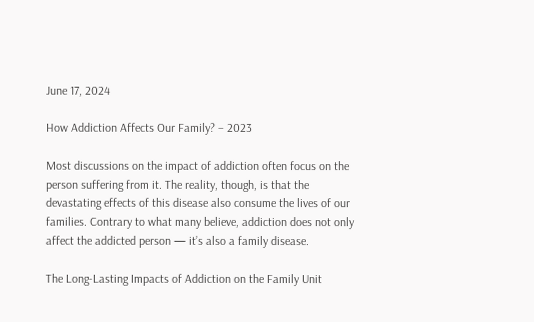June 17, 2024

How Addiction Affects Our Family? – 2023

Most discussions on the impact of addiction often focus on the person suffering from it. The reality, though, is that the devastating effects of this disease also consume the lives of our families. Contrary to what many believe, addiction does not only affect the addicted person — it’s also a family disease.

The Long-Lasting Impacts of Addiction on the Family Unit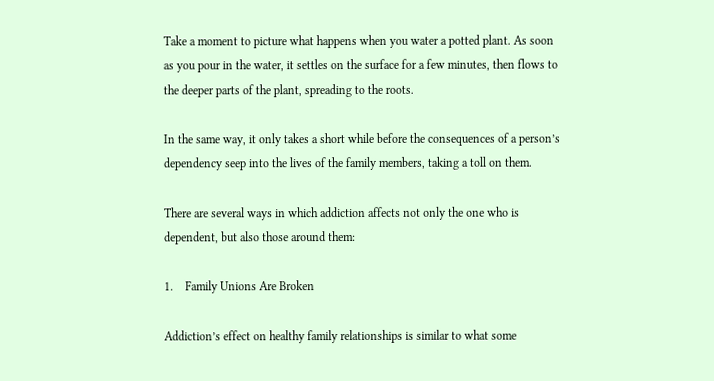Take a moment to picture what happens when you water a potted plant. As soon as you pour in the water, it settles on the surface for a few minutes, then flows to the deeper parts of the plant, spreading to the roots.

In the same way, it only takes a short while before the consequences of a person’s dependency seep into the lives of the family members, taking a toll on them.

There are several ways in which addiction affects not only the one who is dependent, but also those around them:

1.    Family Unions Are Broken

Addiction’s effect on healthy family relationships is similar to what some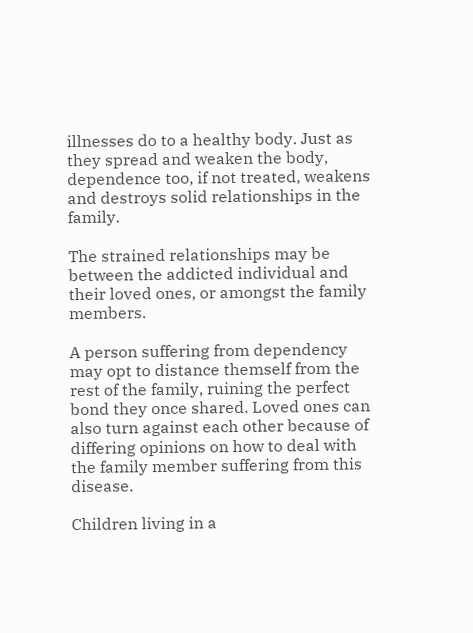illnesses do to a healthy body. Just as they spread and weaken the body, dependence too, if not treated, weakens and destroys solid relationships in the family.

The strained relationships may be between the addicted individual and their loved ones, or amongst the family members.

A person suffering from dependency may opt to distance themself from the rest of the family, ruining the perfect bond they once shared. Loved ones can also turn against each other because of differing opinions on how to deal with the family member suffering from this disease.

Children living in a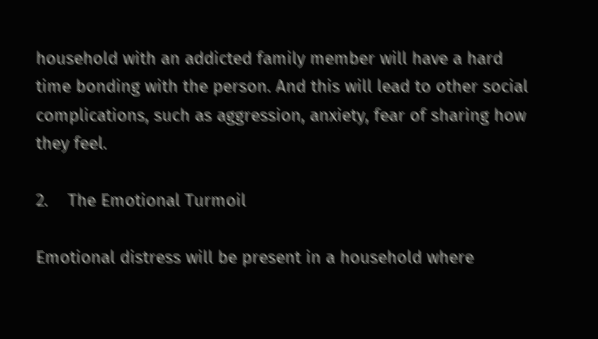household with an addicted family member will have a hard time bonding with the person. And this will lead to other social complications, such as aggression, anxiety, fear of sharing how they feel.

2.    The Emotional Turmoil

Emotional distress will be present in a household where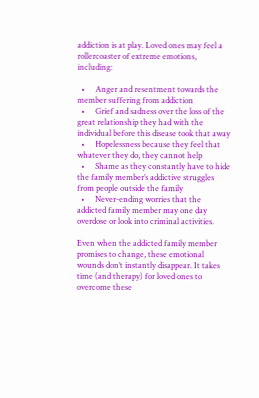addiction is at play. Loved ones may feel a rollercoaster of extreme emotions, including:

  •     Anger and resentment towards the member suffering from addiction
  •     Grief and sadness over the loss of the great relationship they had with the individual before this disease took that away
  •     Hopelessness because they feel that whatever they do, they cannot help
  •     Shame as they constantly have to hide the family member’s addictive struggles from people outside the family
  •     Never-ending worries that the addicted family member may one day overdose or look into criminal activities.

Even when the addicted family member promises to change, these emotional wounds don’t instantly disappear. It takes time (and therapy) for loved ones to overcome these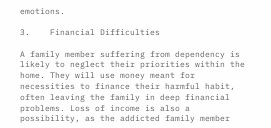emotions.

3.    Financial Difficulties

A family member suffering from dependency is likely to neglect their priorities within the home. They will use money meant for necessities to finance their harmful habit, often leaving the family in deep financial problems. Loss of income is also a possibility, as the addicted family member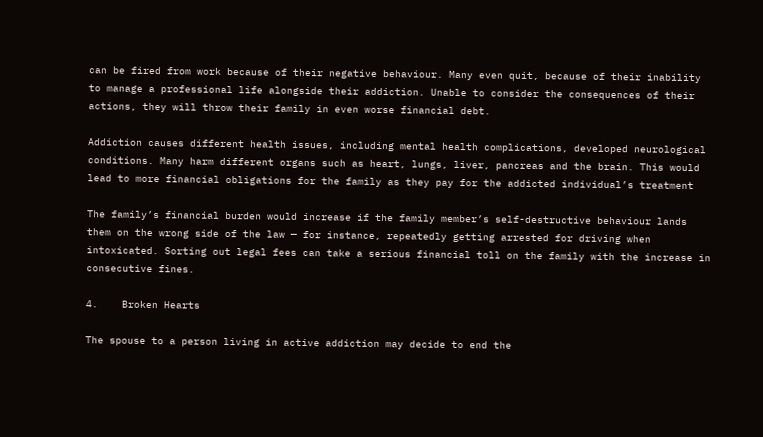can be fired from work because of their negative behaviour. Many even quit, because of their inability to manage a professional life alongside their addiction. Unable to consider the consequences of their actions, they will throw their family in even worse financial debt.

Addiction causes different health issues, including mental health complications, developed neurological conditions. Many harm different organs such as heart, lungs, liver, pancreas and the brain. This would lead to more financial obligations for the family as they pay for the addicted individual’s treatment

The family’s financial burden would increase if the family member’s self-destructive behaviour lands them on the wrong side of the law — for instance, repeatedly getting arrested for driving when intoxicated. Sorting out legal fees can take a serious financial toll on the family with the increase in consecutive fines.

4.    Broken Hearts

The spouse to a person living in active addiction may decide to end the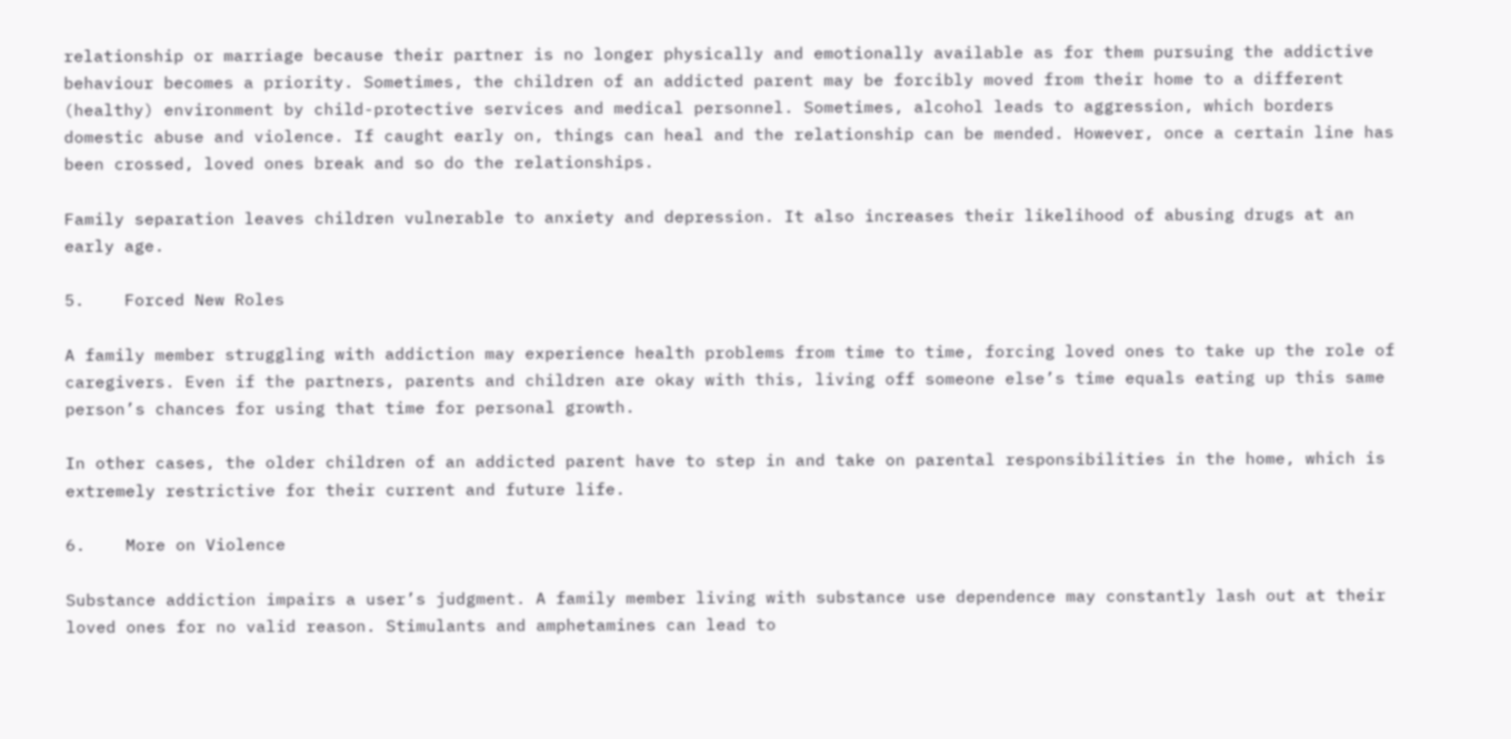relationship or marriage because their partner is no longer physically and emotionally available as for them pursuing the addictive behaviour becomes a priority. Sometimes, the children of an addicted parent may be forcibly moved from their home to a different (healthy) environment by child-protective services and medical personnel. Sometimes, alcohol leads to aggression, which borders domestic abuse and violence. If caught early on, things can heal and the relationship can be mended. However, once a certain line has been crossed, loved ones break and so do the relationships.

Family separation leaves children vulnerable to anxiety and depression. It also increases their likelihood of abusing drugs at an early age.

5.    Forced New Roles

A family member struggling with addiction may experience health problems from time to time, forcing loved ones to take up the role of caregivers. Even if the partners, parents and children are okay with this, living off someone else’s time equals eating up this same person’s chances for using that time for personal growth.

In other cases, the older children of an addicted parent have to step in and take on parental responsibilities in the home, which is extremely restrictive for their current and future life.

6.    More on Violence

Substance addiction impairs a user’s judgment. A family member living with substance use dependence may constantly lash out at their loved ones for no valid reason. Stimulants and amphetamines can lead to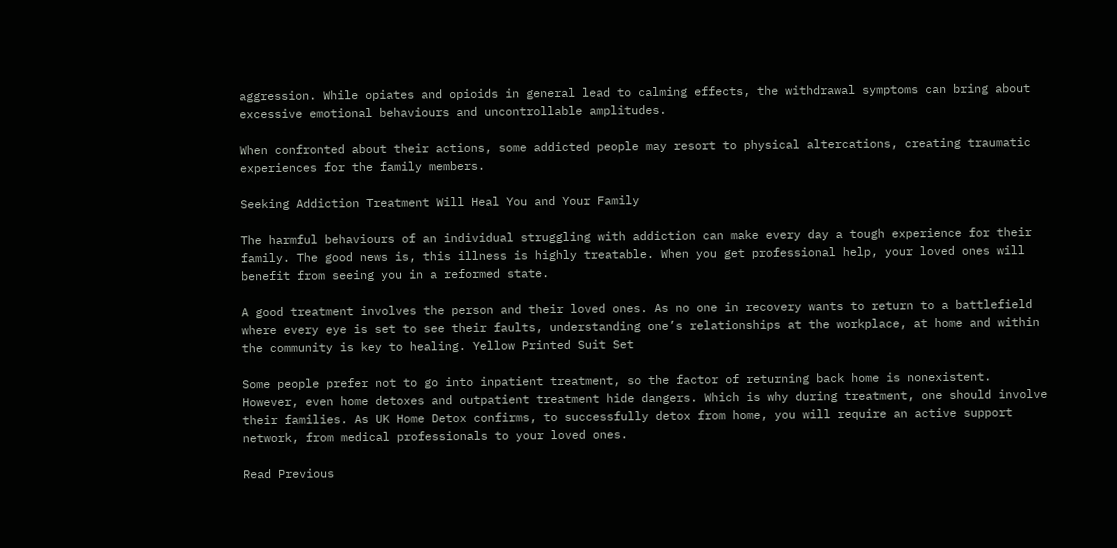aggression. While opiates and opioids in general lead to calming effects, the withdrawal symptoms can bring about excessive emotional behaviours and uncontrollable amplitudes.

When confronted about their actions, some addicted people may resort to physical altercations, creating traumatic experiences for the family members.

Seeking Addiction Treatment Will Heal You and Your Family

The harmful behaviours of an individual struggling with addiction can make every day a tough experience for their family. The good news is, this illness is highly treatable. When you get professional help, your loved ones will benefit from seeing you in a reformed state.

A good treatment involves the person and their loved ones. As no one in recovery wants to return to a battlefield where every eye is set to see their faults, understanding one’s relationships at the workplace, at home and within the community is key to healing. Yellow Printed Suit Set

Some people prefer not to go into inpatient treatment, so the factor of returning back home is nonexistent. However, even home detoxes and outpatient treatment hide dangers. Which is why during treatment, one should involve their families. As UK Home Detox confirms, to successfully detox from home, you will require an active support network, from medical professionals to your loved ones.

Read Previous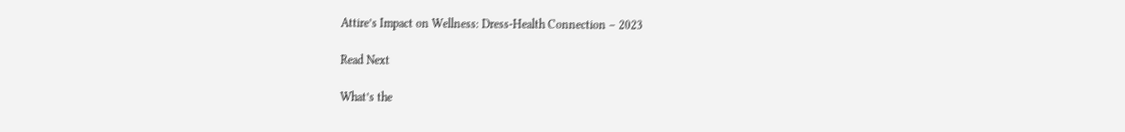Attire’s Impact on Wellness: Dress-Health Connection – 2023

Read Next

What’s the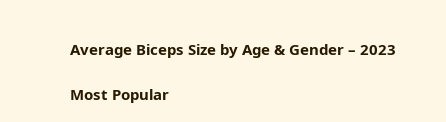Average Biceps Size by Age & Gender – 2023

Most Popular